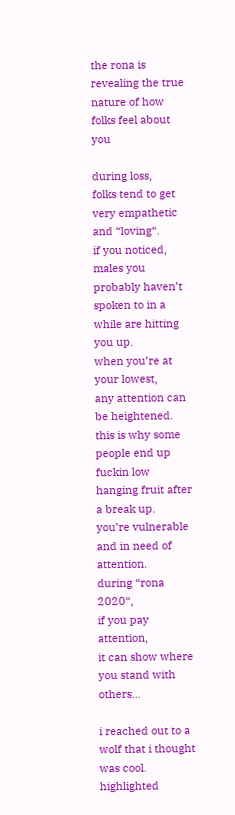the rona is revealing the true nature of how folks feel about you

during loss,
folks tend to get very empathetic and “loving“.
if you noticed,
males you probably haven’t spoken to in a while are hitting you up.
when you’re at your lowest,
any attention can be heightened.
this is why some people end up fuckin low hanging fruit after a break up.
you’re vulnerable and in need of attention.
during “rona 2020“,
if you pay attention,
it can show where you stand with others…

i reached out to a wolf that i thought was cool.
highlighted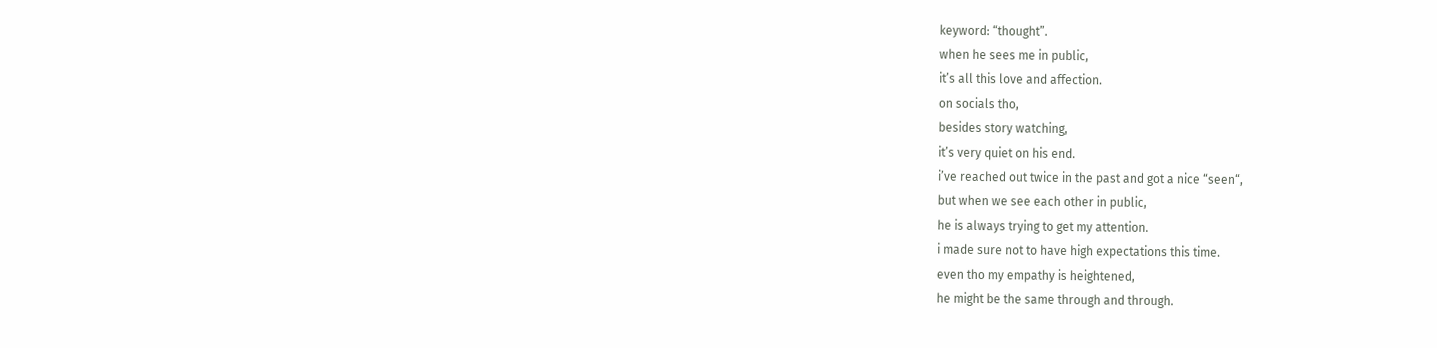keyword: “thought”.
when he sees me in public,
it’s all this love and affection.
on socials tho,
besides story watching,
it’s very quiet on his end.
i’ve reached out twice in the past and got a nice “seen“,
but when we see each other in public,
he is always trying to get my attention.
i made sure not to have high expectations this time.
even tho my empathy is heightened,
he might be the same through and through.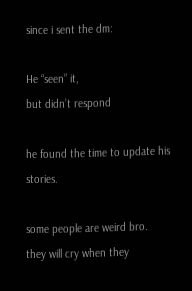since i sent the dm:

He “seen” it,
but didn’t respond

he found the time to update his stories.

some people are weird bro.
they will cry when they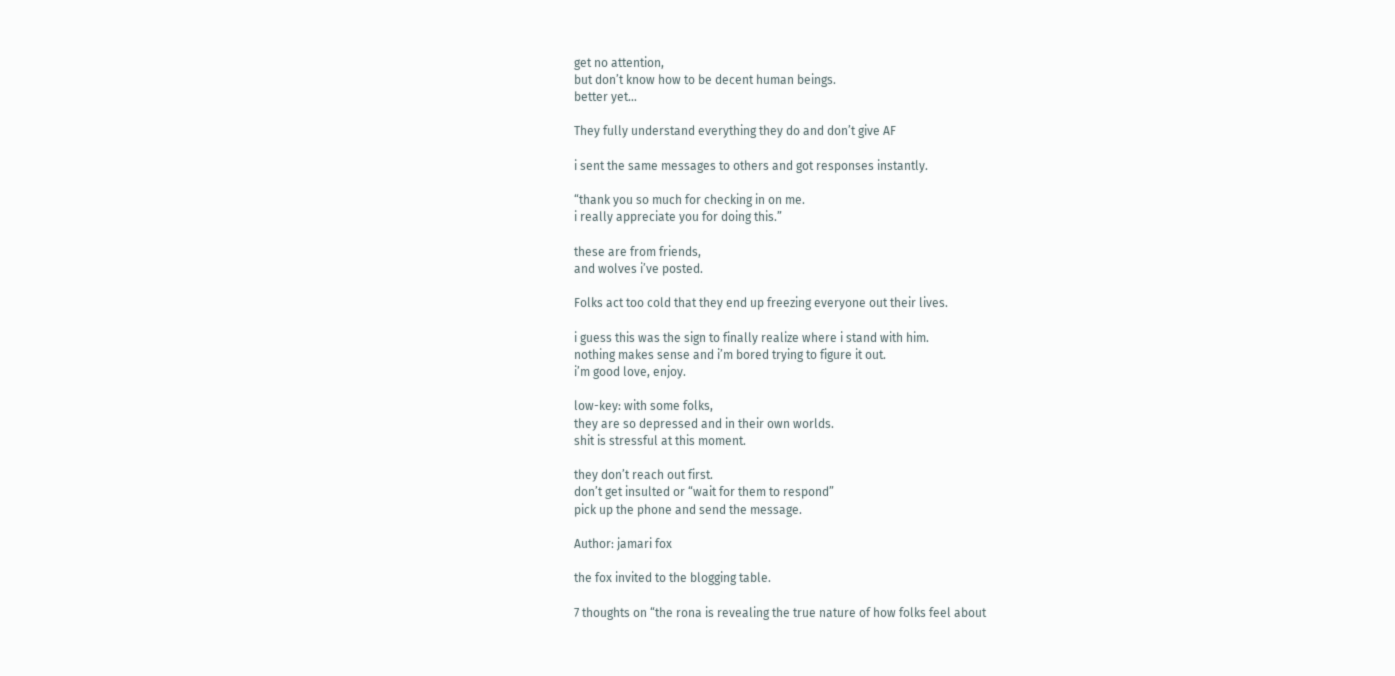get no attention,
but don’t know how to be decent human beings.
better yet…

They fully understand everything they do and don’t give AF

i sent the same messages to others and got responses instantly.

“thank you so much for checking in on me.
i really appreciate you for doing this.”

these are from friends,
and wolves i’ve posted.

Folks act too cold that they end up freezing everyone out their lives.

i guess this was the sign to finally realize where i stand with him.
nothing makes sense and i’m bored trying to figure it out.
i’m good love, enjoy.

low-key: with some folks,
they are so depressed and in their own worlds.
shit is stressful at this moment.

they don’t reach out first.
don’t get insulted or “wait for them to respond”
pick up the phone and send the message.

Author: jamari fox

the fox invited to the blogging table.

7 thoughts on “the rona is revealing the true nature of how folks feel about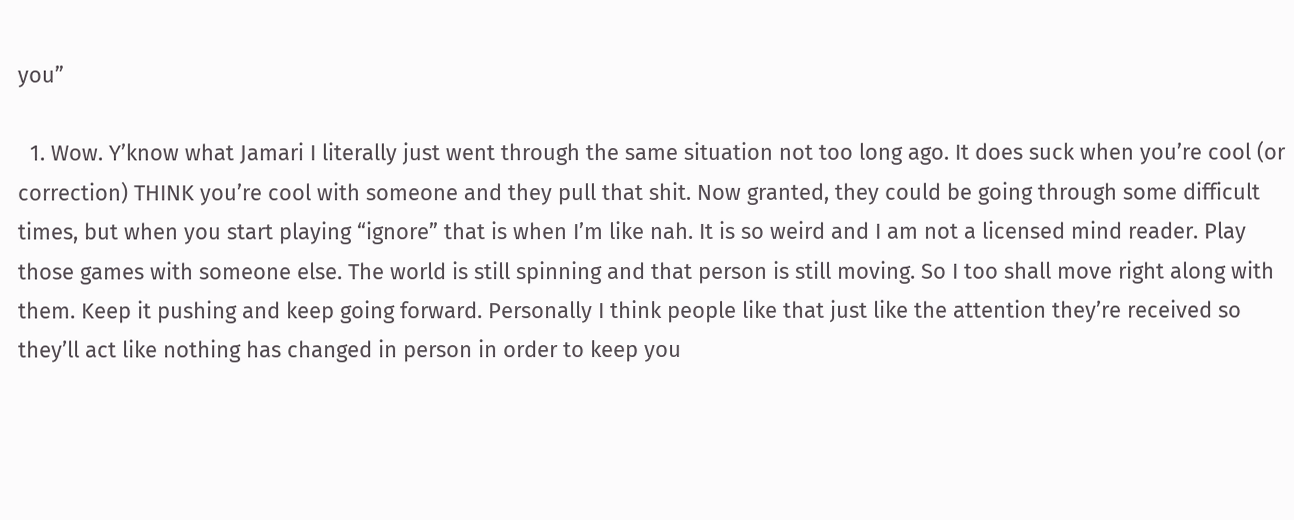you”

  1. Wow. Y’know what Jamari I literally just went through the same situation not too long ago. It does suck when you’re cool (or correction) THINK you’re cool with someone and they pull that shit. Now granted, they could be going through some difficult times, but when you start playing “ignore” that is when I’m like nah. It is so weird and I am not a licensed mind reader. Play those games with someone else. The world is still spinning and that person is still moving. So I too shall move right along with them. Keep it pushing and keep going forward. Personally I think people like that just like the attention they’re received so they’ll act like nothing has changed in person in order to keep you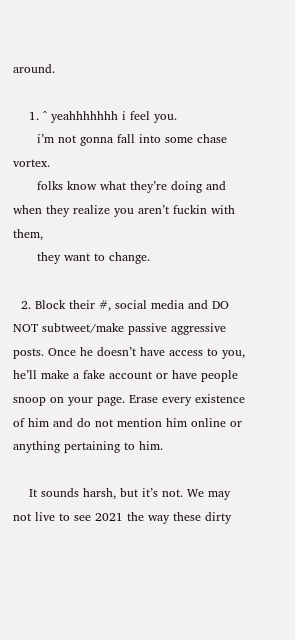around.

    1. ^ yeahhhhhhh i feel you.
      i’m not gonna fall into some chase vortex.
      folks know what they’re doing and when they realize you aren’t fuckin with them,
      they want to change.

  2. Block their #, social media and DO NOT subtweet/make passive aggressive posts. Once he doesn’t have access to you, he’ll make a fake account or have people snoop on your page. Erase every existence of him and do not mention him online or anything pertaining to him.

    It sounds harsh, but it’s not. We may not live to see 2021 the way these dirty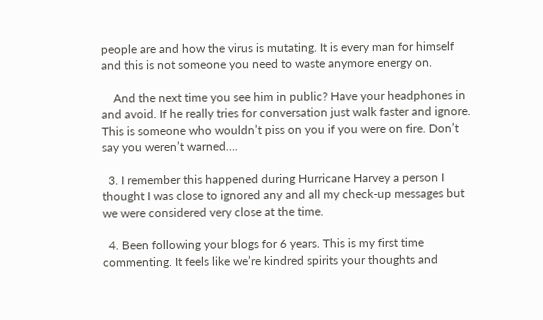people are and how the virus is mutating. It is every man for himself and this is not someone you need to waste anymore energy on.

    And the next time you see him in public? Have your headphones in and avoid. If he really tries for conversation just walk faster and ignore. This is someone who wouldn’t piss on you if you were on fire. Don’t say you weren’t warned….

  3. I remember this happened during Hurricane Harvey a person I thought I was close to ignored any and all my check-up messages but we were considered very close at the time.

  4. Been following your blogs for 6 years. This is my first time commenting. It feels like we’re kindred spirits your thoughts and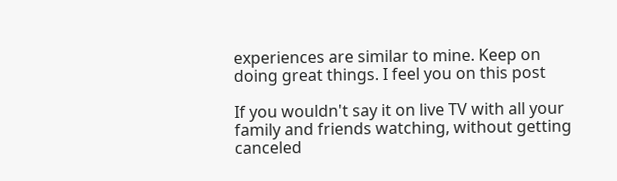experiences are similar to mine. Keep on doing great things. I feel you on this post

If you wouldn't say it on live TV with all your family and friends watching, without getting canceled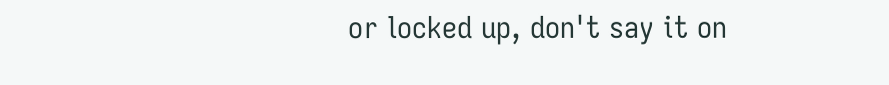or locked up, don't say it on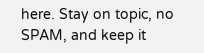here. Stay on topic, no SPAM, and keep it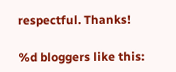respectful. Thanks!

%d bloggers like this: